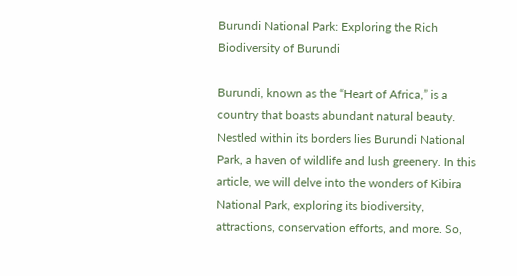Burundi National Park: Exploring the Rich Biodiversity of Burundi

Burundi, known as the “Heart of Africa,” is a country that boasts abundant natural beauty. Nestled within its borders lies Burundi National Park, a haven of wildlife and lush greenery. In this article, we will delve into the wonders of Kibira National Park, exploring its biodiversity, attractions, conservation efforts, and more. So,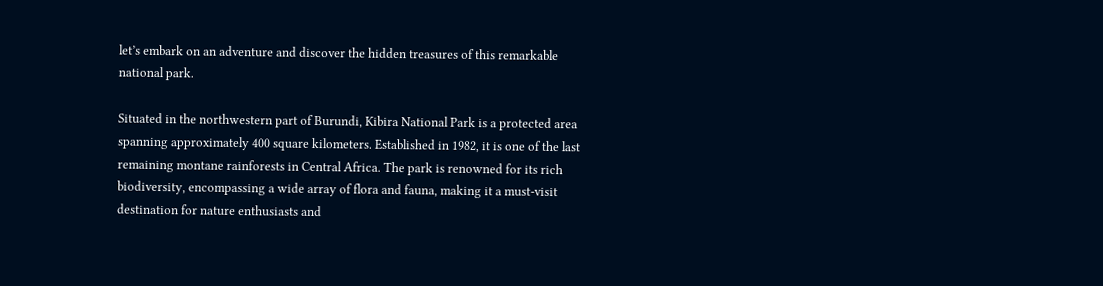let’s embark on an adventure and discover the hidden treasures of this remarkable national park.

Situated in the northwestern part of Burundi, Kibira National Park is a protected area spanning approximately 400 square kilometers. Established in 1982, it is one of the last remaining montane rainforests in Central Africa. The park is renowned for its rich biodiversity, encompassing a wide array of flora and fauna, making it a must-visit destination for nature enthusiasts and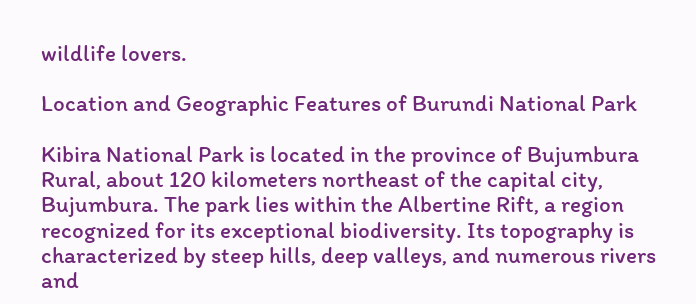wildlife lovers.

Location and Geographic Features of Burundi National Park

Kibira National Park is located in the province of Bujumbura Rural, about 120 kilometers northeast of the capital city, Bujumbura. The park lies within the Albertine Rift, a region recognized for its exceptional biodiversity. Its topography is characterized by steep hills, deep valleys, and numerous rivers and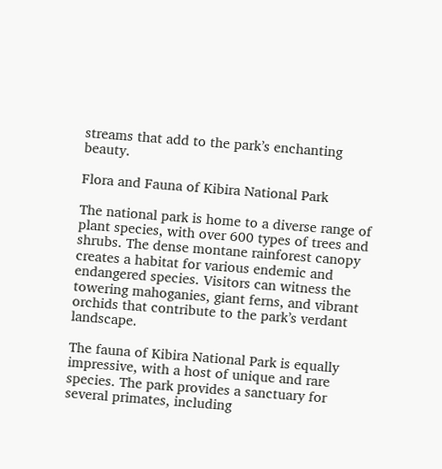streams that add to the park’s enchanting beauty.

Flora and Fauna of Kibira National Park

The national park is home to a diverse range of plant species, with over 600 types of trees and shrubs. The dense montane rainforest canopy creates a habitat for various endemic and endangered species. Visitors can witness the towering mahoganies, giant ferns, and vibrant orchids that contribute to the park’s verdant landscape.

The fauna of Kibira National Park is equally impressive, with a host of unique and rare species. The park provides a sanctuary for several primates, including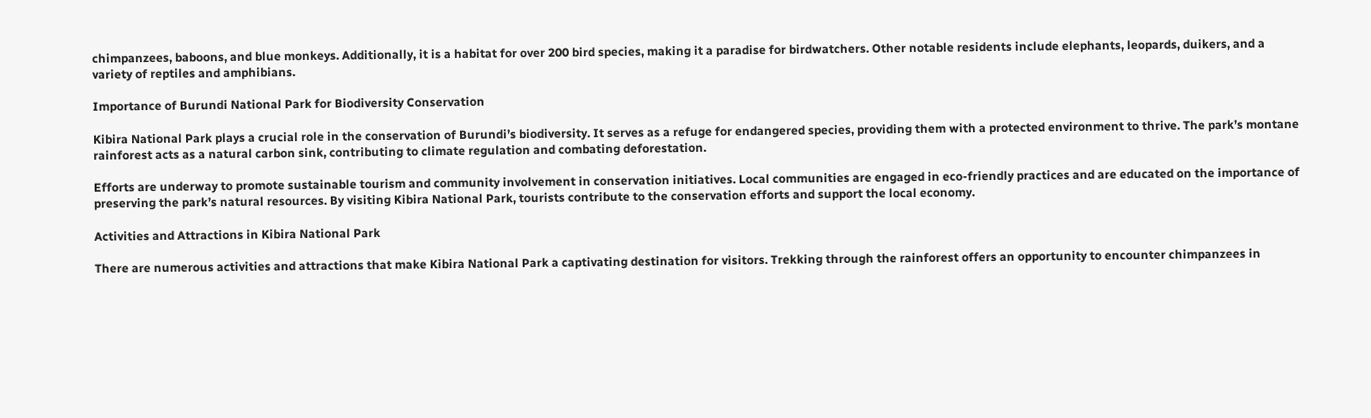chimpanzees, baboons, and blue monkeys. Additionally, it is a habitat for over 200 bird species, making it a paradise for birdwatchers. Other notable residents include elephants, leopards, duikers, and a variety of reptiles and amphibians.

Importance of Burundi National Park for Biodiversity Conservation

Kibira National Park plays a crucial role in the conservation of Burundi’s biodiversity. It serves as a refuge for endangered species, providing them with a protected environment to thrive. The park’s montane rainforest acts as a natural carbon sink, contributing to climate regulation and combating deforestation.

Efforts are underway to promote sustainable tourism and community involvement in conservation initiatives. Local communities are engaged in eco-friendly practices and are educated on the importance of preserving the park’s natural resources. By visiting Kibira National Park, tourists contribute to the conservation efforts and support the local economy.

Activities and Attractions in Kibira National Park

There are numerous activities and attractions that make Kibira National Park a captivating destination for visitors. Trekking through the rainforest offers an opportunity to encounter chimpanzees in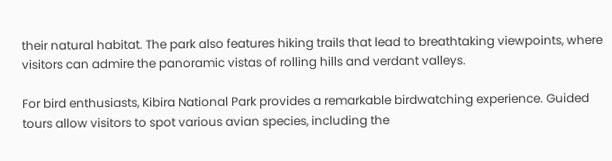their natural habitat. The park also features hiking trails that lead to breathtaking viewpoints, where visitors can admire the panoramic vistas of rolling hills and verdant valleys.

For bird enthusiasts, Kibira National Park provides a remarkable birdwatching experience. Guided tours allow visitors to spot various avian species, including the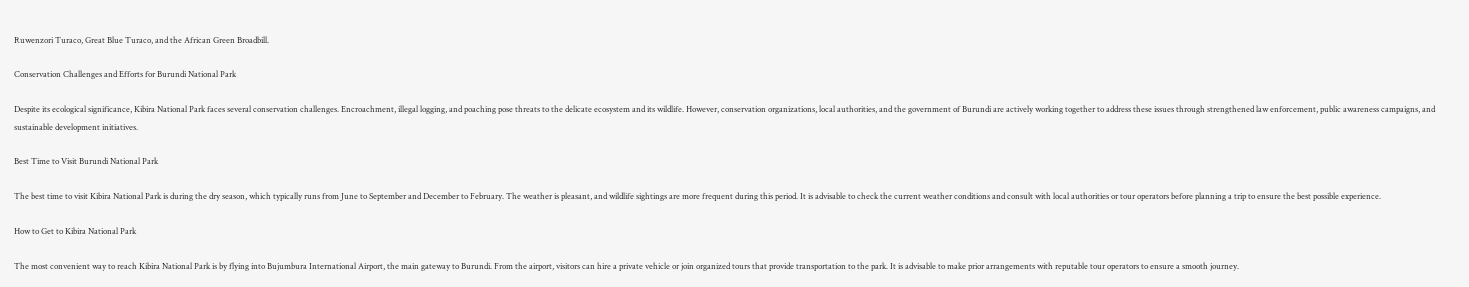Ruwenzori Turaco, Great Blue Turaco, and the African Green Broadbill.

Conservation Challenges and Efforts for Burundi National Park

Despite its ecological significance, Kibira National Park faces several conservation challenges. Encroachment, illegal logging, and poaching pose threats to the delicate ecosystem and its wildlife. However, conservation organizations, local authorities, and the government of Burundi are actively working together to address these issues through strengthened law enforcement, public awareness campaigns, and sustainable development initiatives.

Best Time to Visit Burundi National Park

The best time to visit Kibira National Park is during the dry season, which typically runs from June to September and December to February. The weather is pleasant, and wildlife sightings are more frequent during this period. It is advisable to check the current weather conditions and consult with local authorities or tour operators before planning a trip to ensure the best possible experience.

How to Get to Kibira National Park

The most convenient way to reach Kibira National Park is by flying into Bujumbura International Airport, the main gateway to Burundi. From the airport, visitors can hire a private vehicle or join organized tours that provide transportation to the park. It is advisable to make prior arrangements with reputable tour operators to ensure a smooth journey.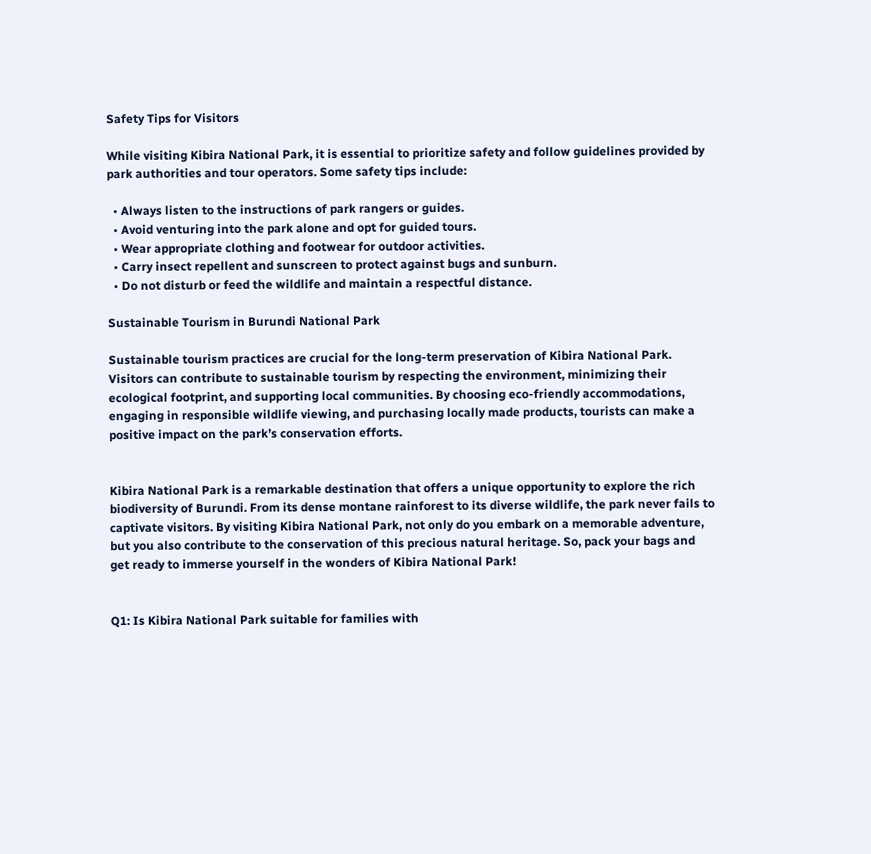Safety Tips for Visitors

While visiting Kibira National Park, it is essential to prioritize safety and follow guidelines provided by park authorities and tour operators. Some safety tips include:

  • Always listen to the instructions of park rangers or guides.
  • Avoid venturing into the park alone and opt for guided tours.
  • Wear appropriate clothing and footwear for outdoor activities.
  • Carry insect repellent and sunscreen to protect against bugs and sunburn.
  • Do not disturb or feed the wildlife and maintain a respectful distance.

Sustainable Tourism in Burundi National Park

Sustainable tourism practices are crucial for the long-term preservation of Kibira National Park. Visitors can contribute to sustainable tourism by respecting the environment, minimizing their ecological footprint, and supporting local communities. By choosing eco-friendly accommodations, engaging in responsible wildlife viewing, and purchasing locally made products, tourists can make a positive impact on the park’s conservation efforts.


Kibira National Park is a remarkable destination that offers a unique opportunity to explore the rich biodiversity of Burundi. From its dense montane rainforest to its diverse wildlife, the park never fails to captivate visitors. By visiting Kibira National Park, not only do you embark on a memorable adventure, but you also contribute to the conservation of this precious natural heritage. So, pack your bags and get ready to immerse yourself in the wonders of Kibira National Park!


Q1: Is Kibira National Park suitable for families with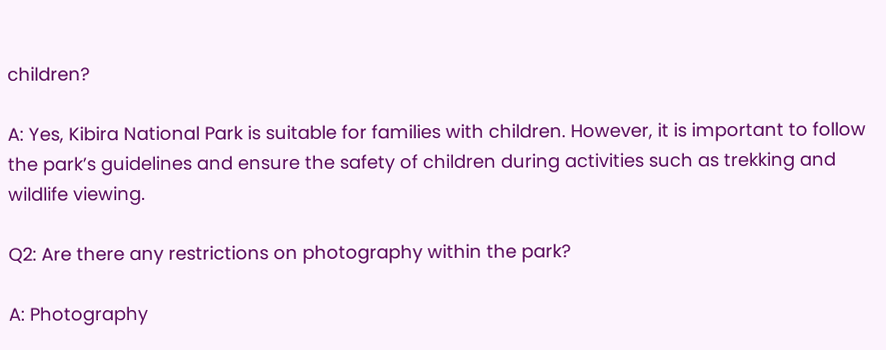children?

A: Yes, Kibira National Park is suitable for families with children. However, it is important to follow the park’s guidelines and ensure the safety of children during activities such as trekking and wildlife viewing.

Q2: Are there any restrictions on photography within the park?

A: Photography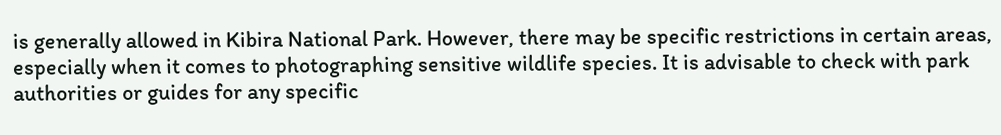is generally allowed in Kibira National Park. However, there may be specific restrictions in certain areas, especially when it comes to photographing sensitive wildlife species. It is advisable to check with park authorities or guides for any specific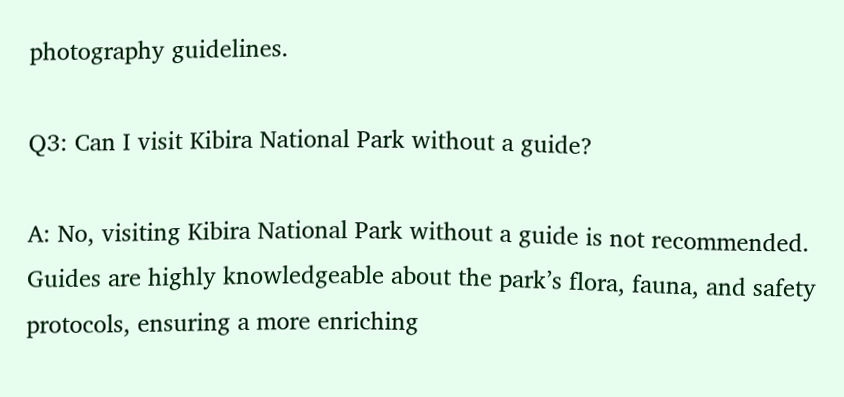photography guidelines.

Q3: Can I visit Kibira National Park without a guide?

A: No, visiting Kibira National Park without a guide is not recommended. Guides are highly knowledgeable about the park’s flora, fauna, and safety protocols, ensuring a more enriching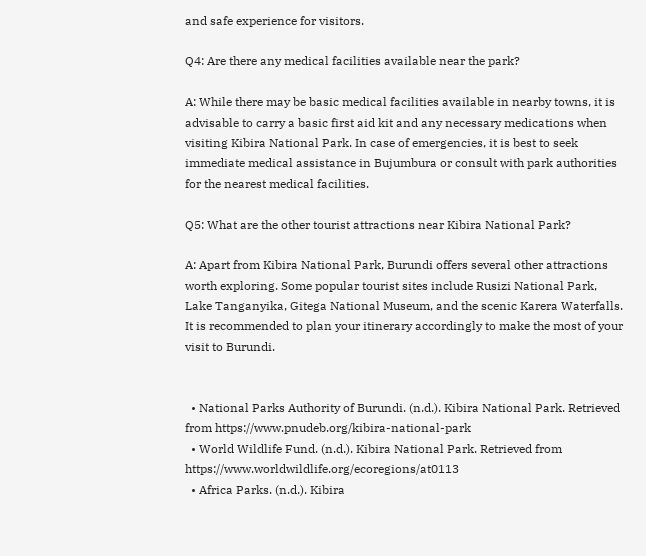and safe experience for visitors.

Q4: Are there any medical facilities available near the park?

A: While there may be basic medical facilities available in nearby towns, it is advisable to carry a basic first aid kit and any necessary medications when visiting Kibira National Park. In case of emergencies, it is best to seek immediate medical assistance in Bujumbura or consult with park authorities for the nearest medical facilities.

Q5: What are the other tourist attractions near Kibira National Park?

A: Apart from Kibira National Park, Burundi offers several other attractions worth exploring. Some popular tourist sites include Rusizi National Park, Lake Tanganyika, Gitega National Museum, and the scenic Karera Waterfalls. It is recommended to plan your itinerary accordingly to make the most of your visit to Burundi.


  • National Parks Authority of Burundi. (n.d.). Kibira National Park. Retrieved from https://www.pnudeb.org/kibira-national-park
  • World Wildlife Fund. (n.d.). Kibira National Park. Retrieved from https://www.worldwildlife.org/ecoregions/at0113
  • Africa Parks. (n.d.). Kibira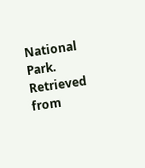National Park. Retrieved from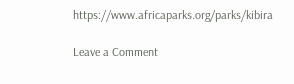https://www.africaparks.org/parks/kibira

Leave a Comment